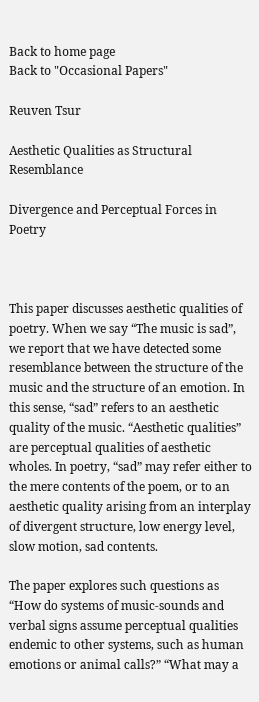Back to home page
Back to "Occasional Papers"

Reuven Tsur

Aesthetic Qualities as Structural Resemblance

Divergence and Perceptual Forces in Poetry



This paper discusses aesthetic qualities of poetry. When we say “The music is sad”, we report that we have detected some resemblance between the structure of the music and the structure of an emotion. In this sense, “sad” refers to an aesthetic quality of the music. “Aesthetic qualities” are perceptual qualities of aesthetic wholes. In poetry, “sad” may refer either to the mere contents of the poem, or to an aesthetic quality arising from an interplay of divergent structure, low energy level, slow motion, sad contents.

The paper explores such questions as “How do systems of music-sounds and verbal signs assume perceptual qualities endemic to other systems, such as human emotions or animal calls?” “What may a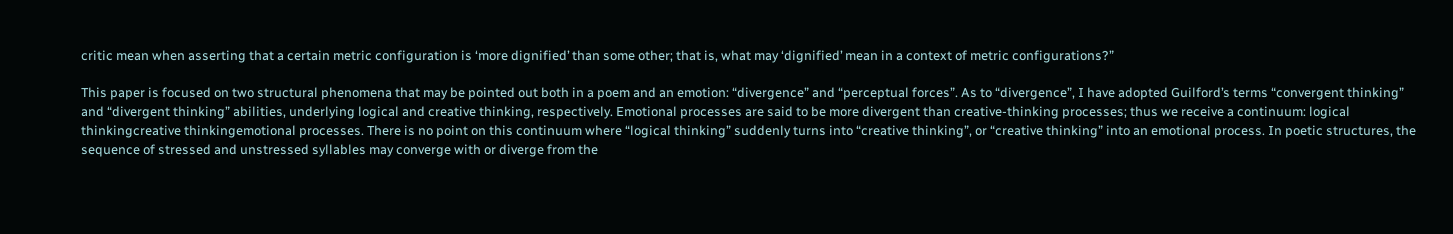critic mean when asserting that a certain metric configuration is ‘more dignified’ than some other; that is, what may ‘dignified’ mean in a context of metric configurations?”

This paper is focused on two structural phenomena that may be pointed out both in a poem and an emotion: “divergence” and “perceptual forces”. As to “divergence”, I have adopted Guilford’s terms “convergent thinking” and “divergent thinking” abilities, underlying logical and creative thinking, respectively. Emotional processes are said to be more divergent than creative-thinking processes; thus we receive a continuum: logical thinkingcreative thinkingemotional processes. There is no point on this continuum where “logical thinking” suddenly turns into “creative thinking”, or “creative thinking” into an emotional process. In poetic structures, the sequence of stressed and unstressed syllables may converge with or diverge from the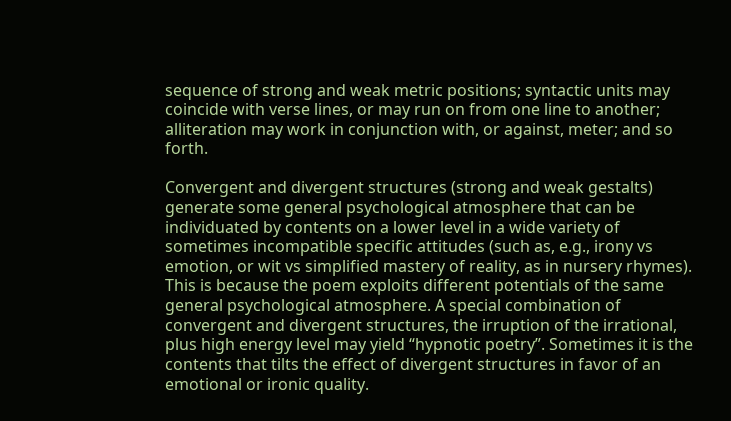sequence of strong and weak metric positions; syntactic units may coincide with verse lines, or may run on from one line to another; alliteration may work in conjunction with, or against, meter; and so forth.

Convergent and divergent structures (strong and weak gestalts) generate some general psychological atmosphere that can be individuated by contents on a lower level in a wide variety of sometimes incompatible specific attitudes (such as, e.g., irony vs emotion, or wit vs simplified mastery of reality, as in nursery rhymes). This is because the poem exploits different potentials of the same general psychological atmosphere. A special combination of convergent and divergent structures, the irruption of the irrational, plus high energy level may yield “hypnotic poetry”. Sometimes it is the contents that tilts the effect of divergent structures in favor of an emotional or ironic quality.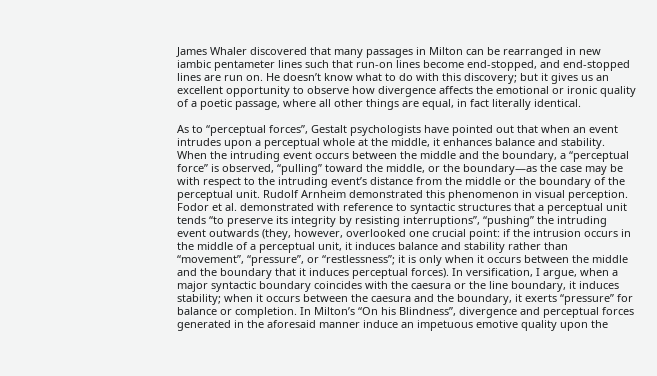James Whaler discovered that many passages in Milton can be rearranged in new iambic pentameter lines such that run-on lines become end-stopped, and end-stopped lines are run on. He doesn’t know what to do with this discovery; but it gives us an excellent opportunity to observe how divergence affects the emotional or ironic quality of a poetic passage, where all other things are equal, in fact literally identical.

As to “perceptual forces”, Gestalt psychologists have pointed out that when an event intrudes upon a perceptual whole at the middle, it enhances balance and stability. When the intruding event occurs between the middle and the boundary, a “perceptual force” is observed, “pulling” toward the middle, or the boundary—as the case may be with respect to the intruding event’s distance from the middle or the boundary of the perceptual unit. Rudolf Arnheim demonstrated this phenomenon in visual perception. Fodor et al. demonstrated with reference to syntactic structures that a perceptual unit tends “to preserve its integrity by resisting interruptions”, “pushing” the intruding event outwards (they, however, overlooked one crucial point: if the intrusion occurs in the middle of a perceptual unit, it induces balance and stability rather than “movement”, “pressure”, or “restlessness”; it is only when it occurs between the middle and the boundary that it induces perceptual forces). In versification, I argue, when a major syntactic boundary coincides with the caesura or the line boundary, it induces stability; when it occurs between the caesura and the boundary, it exerts “pressure” for balance or completion. In Milton’s “On his Blindness”, divergence and perceptual forces generated in the aforesaid manner induce an impetuous emotive quality upon the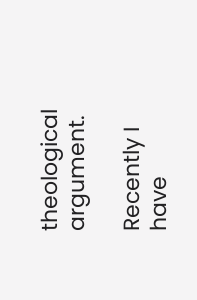theological argument.

Recently I have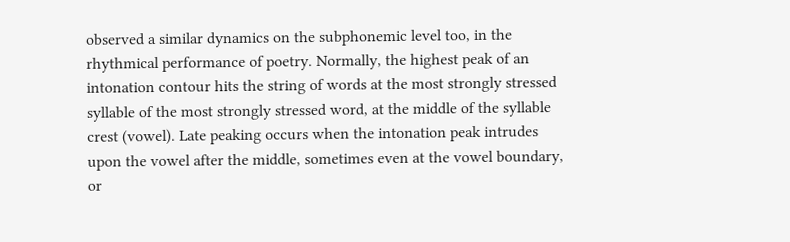observed a similar dynamics on the subphonemic level too, in the rhythmical performance of poetry. Normally, the highest peak of an intonation contour hits the string of words at the most strongly stressed syllable of the most strongly stressed word, at the middle of the syllable crest (vowel). Late peaking occurs when the intonation peak intrudes upon the vowel after the middle, sometimes even at the vowel boundary, or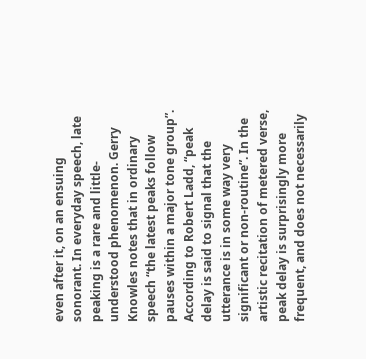even after it, on an ensuing sonorant. In everyday speech, late peaking is a rare and little-understood phenomenon. Gerry Knowles notes that in ordinary speech “the latest peaks follow pauses within a major tone group”. According to Robert Ladd, “peak delay is said to signal that the utterance is in some way very significant or non-routine”. In the artistic recitation of metered verse, peak delay is surprisingly more frequent, and does not necessarily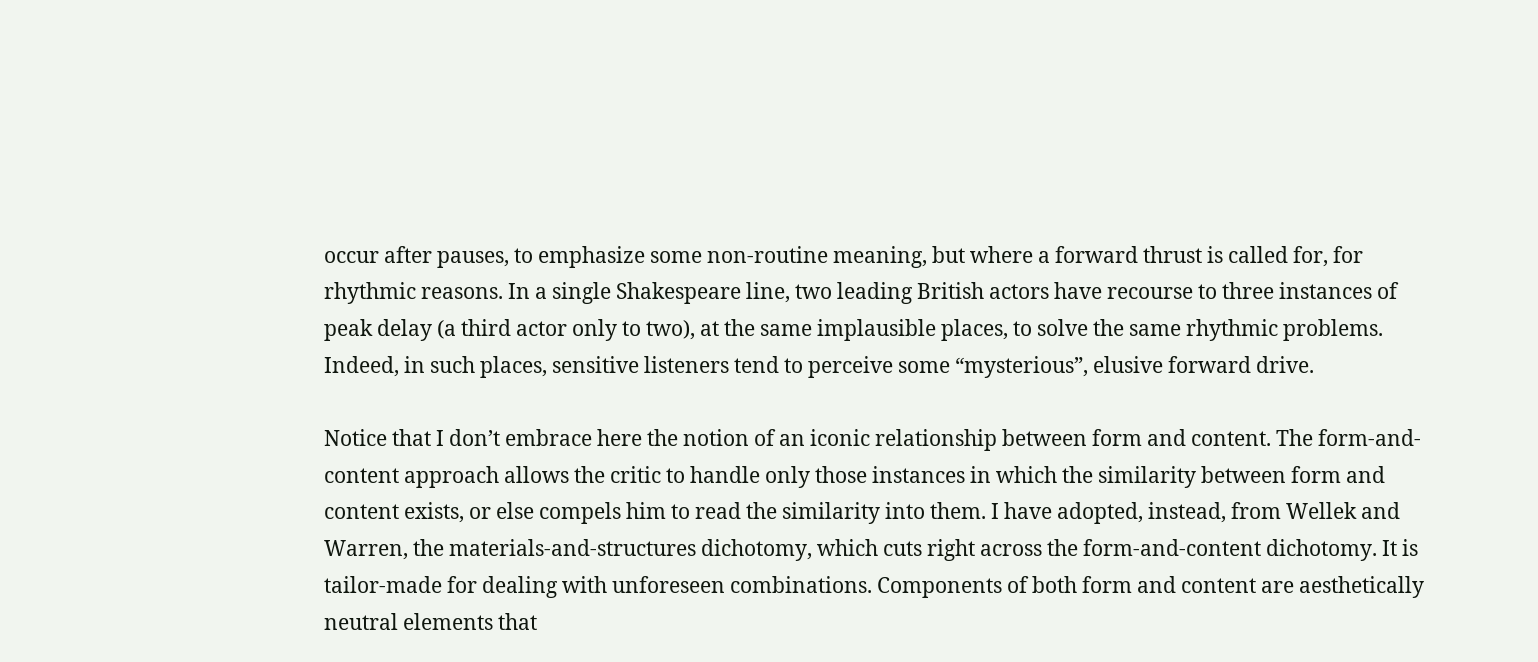occur after pauses, to emphasize some non-routine meaning, but where a forward thrust is called for, for rhythmic reasons. In a single Shakespeare line, two leading British actors have recourse to three instances of peak delay (a third actor only to two), at the same implausible places, to solve the same rhythmic problems. Indeed, in such places, sensitive listeners tend to perceive some “mysterious”, elusive forward drive.

Notice that I don’t embrace here the notion of an iconic relationship between form and content. The form-and-content approach allows the critic to handle only those instances in which the similarity between form and content exists, or else compels him to read the similarity into them. I have adopted, instead, from Wellek and Warren, the materials-and-structures dichotomy, which cuts right across the form-and-content dichotomy. It is tailor-made for dealing with unforeseen combinations. Components of both form and content are aesthetically neutral elements that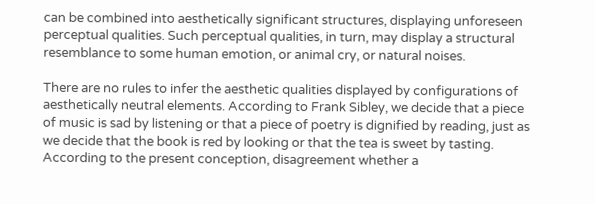can be combined into aesthetically significant structures, displaying unforeseen perceptual qualities. Such perceptual qualities, in turn, may display a structural resemblance to some human emotion, or animal cry, or natural noises.

There are no rules to infer the aesthetic qualities displayed by configurations of aesthetically neutral elements. According to Frank Sibley, we decide that a piece of music is sad by listening or that a piece of poetry is dignified by reading, just as we decide that the book is red by looking or that the tea is sweet by tasting. According to the present conception, disagreement whether a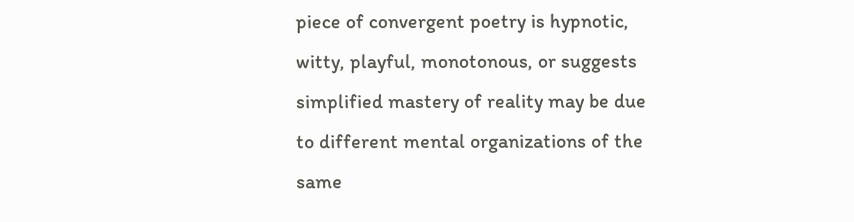piece of convergent poetry is hypnotic, witty, playful, monotonous, or suggests simplified mastery of reality may be due to different mental organizations of the same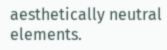aesthetically neutral elements.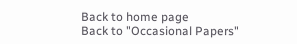Back to home page
Back to "Occasional Papers"